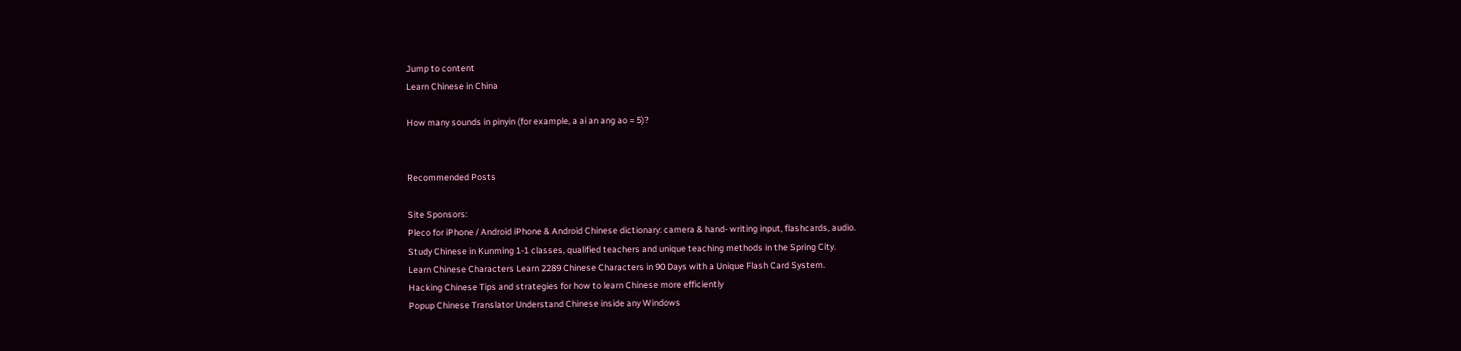Jump to content
Learn Chinese in China

How many sounds in pinyin (for example, a ai an ang ao = 5)?


Recommended Posts

Site Sponsors:
Pleco for iPhone / Android iPhone & Android Chinese dictionary: camera & hand- writing input, flashcards, audio.
Study Chinese in Kunming 1-1 classes, qualified teachers and unique teaching methods in the Spring City.
Learn Chinese Characters Learn 2289 Chinese Characters in 90 Days with a Unique Flash Card System.
Hacking Chinese Tips and strategies for how to learn Chinese more efficiently
Popup Chinese Translator Understand Chinese inside any Windows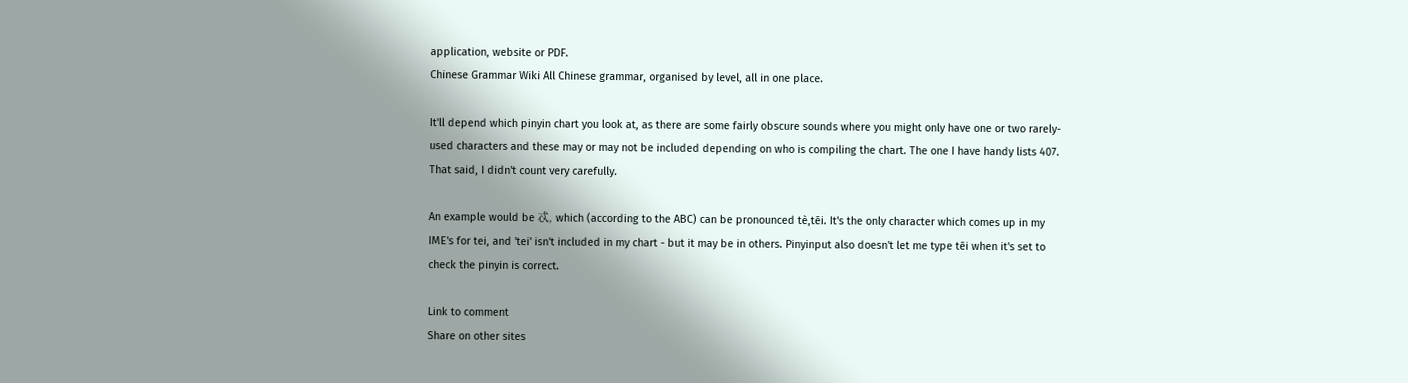application, website or PDF.
Chinese Grammar Wiki All Chinese grammar, organised by level, all in one place.

It'll depend which pinyin chart you look at, as there are some fairly obscure sounds where you might only have one or two rarely-used characters and these may or may not be included depending on who is compiling the chart. The one I have handy lists 407. That said, I didn't count very carefully.

An example would be 忒, which (according to the ABC) can be pronounced tè,tēi. It's the only character which comes up in my IME's for tei, and 'tei' isn't included in my chart - but it may be in others. Pinyinput also doesn't let me type tēi when it's set to check the pinyin is correct.

Link to comment
Share on other sites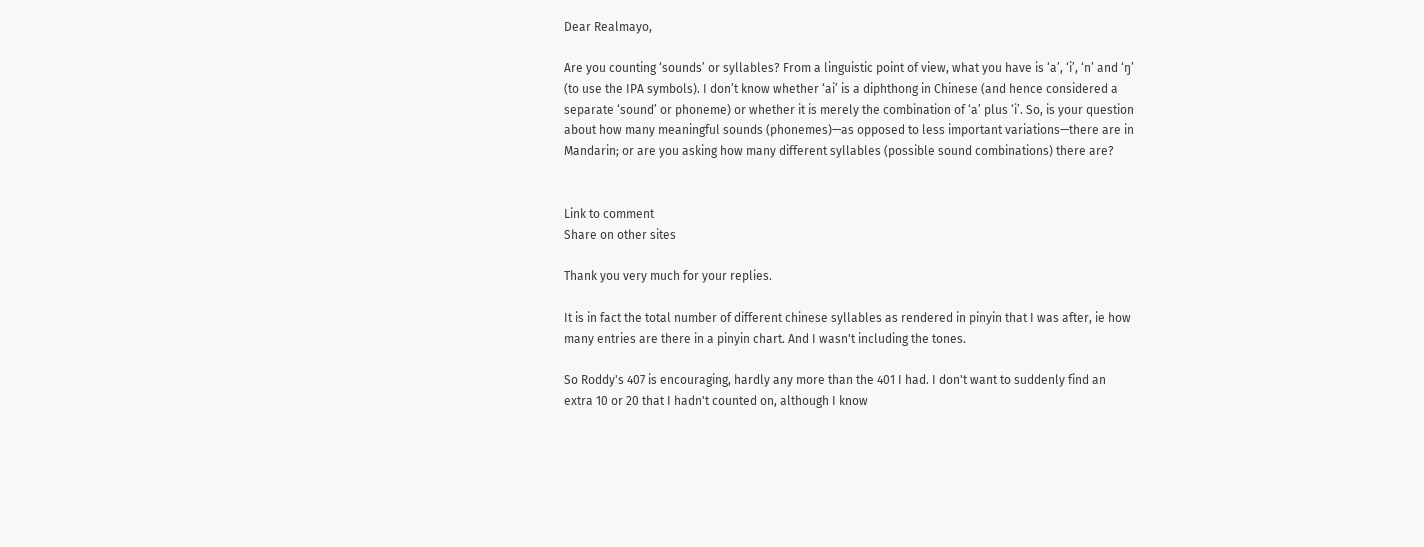Dear Realmayo,

Are you counting ‘sounds’ or syllables? From a linguistic point of view, what you have is ‘a’, ‘i’, ‘n’ and ‘ŋ’ (to use the IPA symbols). I don’t know whether ‘ai’ is a diphthong in Chinese (and hence considered a separate ‘sound’ or phoneme) or whether it is merely the combination of ‘a’ plus ‘i’. So, is your question about how many meaningful sounds (phonemes)—as opposed to less important variations—there are in Mandarin; or are you asking how many different syllables (possible sound combinations) there are?


Link to comment
Share on other sites

Thank you very much for your replies.

It is in fact the total number of different chinese syllables as rendered in pinyin that I was after, ie how many entries are there in a pinyin chart. And I wasn't including the tones.

So Roddy's 407 is encouraging, hardly any more than the 401 I had. I don't want to suddenly find an extra 10 or 20 that I hadn't counted on, although I know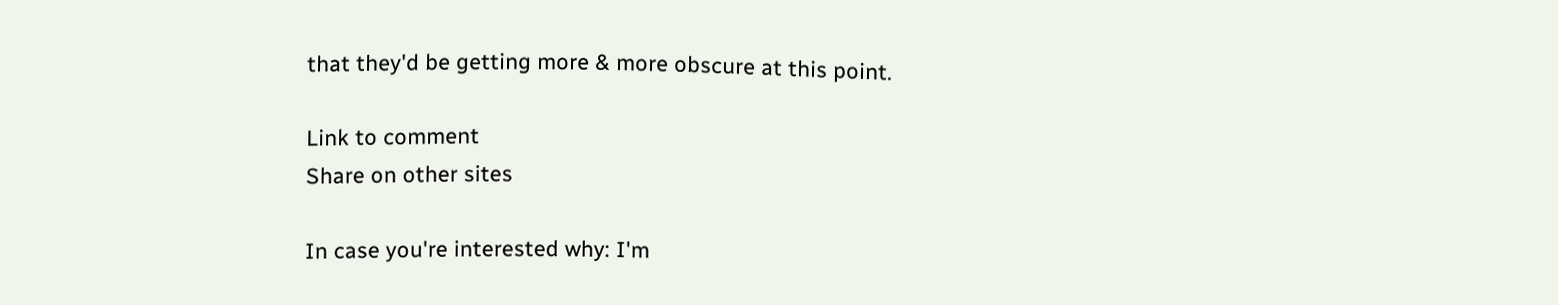that they'd be getting more & more obscure at this point.

Link to comment
Share on other sites

In case you're interested why: I'm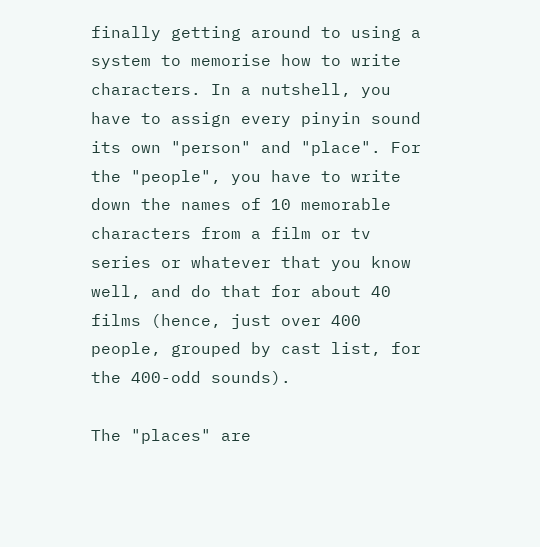finally getting around to using a system to memorise how to write characters. In a nutshell, you have to assign every pinyin sound its own "person" and "place". For the "people", you have to write down the names of 10 memorable characters from a film or tv series or whatever that you know well, and do that for about 40 films (hence, just over 400 people, grouped by cast list, for the 400-odd sounds).

The "places" are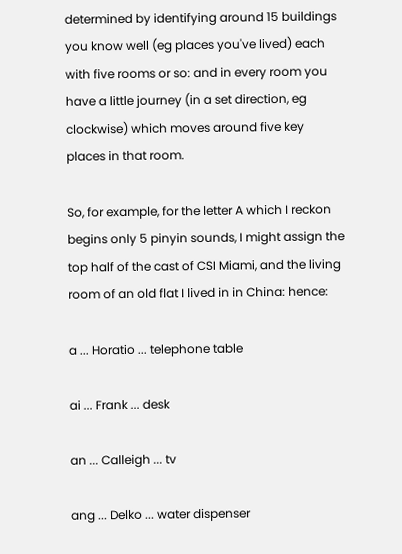determined by identifying around 15 buildings you know well (eg places you've lived) each with five rooms or so: and in every room you have a little journey (in a set direction, eg clockwise) which moves around five key places in that room.

So, for example, for the letter A which I reckon begins only 5 pinyin sounds, I might assign the top half of the cast of CSI Miami, and the living room of an old flat I lived in in China: hence:

a ... Horatio ... telephone table

ai ... Frank ... desk

an ... Calleigh ... tv

ang ... Delko ... water dispenser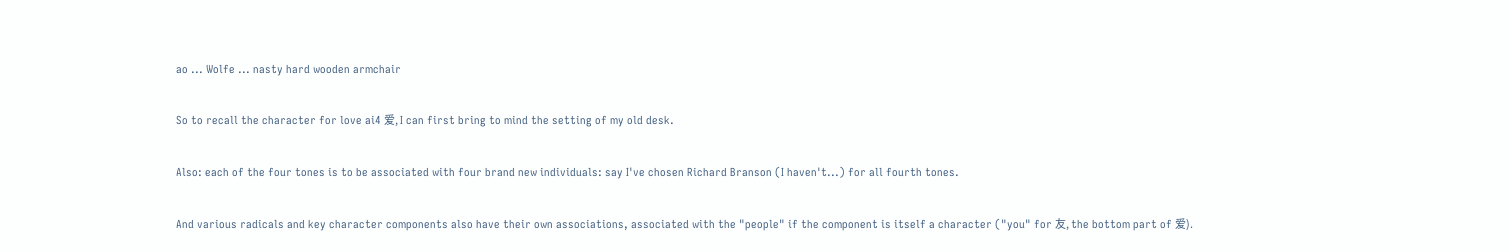ao ... Wolfe ... nasty hard wooden armchair

So to recall the character for love ai4 爱, I can first bring to mind the setting of my old desk.

Also: each of the four tones is to be associated with four brand new individuals: say I've chosen Richard Branson (I haven't...) for all fourth tones.

And various radicals and key character components also have their own associations, associated with the "people" if the component is itself a character ("you" for 友, the bottom part of 爱).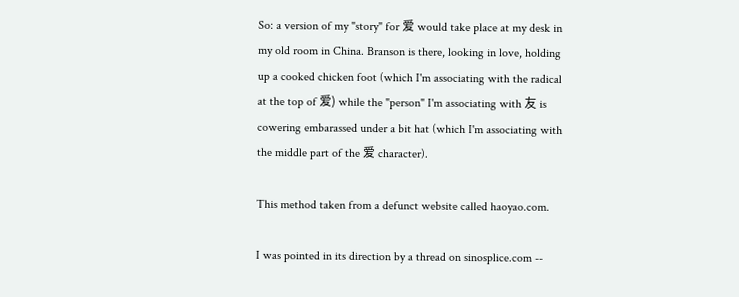So: a version of my "story" for 爱 would take place at my desk in my old room in China. Branson is there, looking in love, holding up a cooked chicken foot (which I'm associating with the radical at the top of 爱) while the "person" I'm associating with 友 is cowering embarassed under a bit hat (which I'm associating with the middle part of the 爱 character).

This method taken from a defunct website called haoyao.com.

I was pointed in its direction by a thread on sinosplice.com --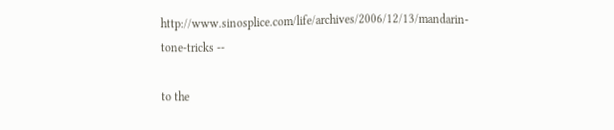http://www.sinosplice.com/life/archives/2006/12/13/mandarin-tone-tricks --

to the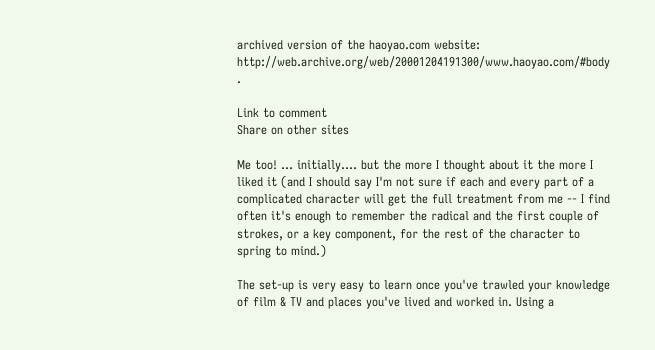archived version of the haoyao.com website: http://web.archive.org/web/20001204191300/www.haoyao.com/#body .

Link to comment
Share on other sites

Me too! ... initially.... but the more I thought about it the more I liked it (and I should say I'm not sure if each and every part of a complicated character will get the full treatment from me -- I find often it's enough to remember the radical and the first couple of strokes, or a key component, for the rest of the character to spring to mind.)

The set-up is very easy to learn once you've trawled your knowledge of film & TV and places you've lived and worked in. Using a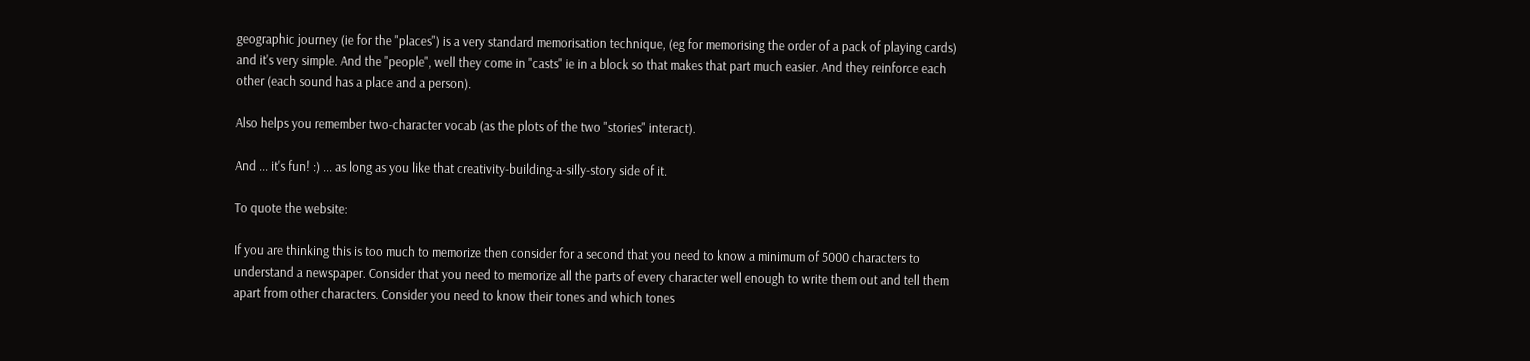geographic journey (ie for the "places") is a very standard memorisation technique, (eg for memorising the order of a pack of playing cards) and it's very simple. And the "people", well they come in "casts" ie in a block so that makes that part much easier. And they reinforce each other (each sound has a place and a person).

Also helps you remember two-character vocab (as the plots of the two "stories" interact).

And ... it's fun! :) ... as long as you like that creativity-building-a-silly-story side of it.

To quote the website:

If you are thinking this is too much to memorize then consider for a second that you need to know a minimum of 5000 characters to understand a newspaper. Consider that you need to memorize all the parts of every character well enough to write them out and tell them apart from other characters. Consider you need to know their tones and which tones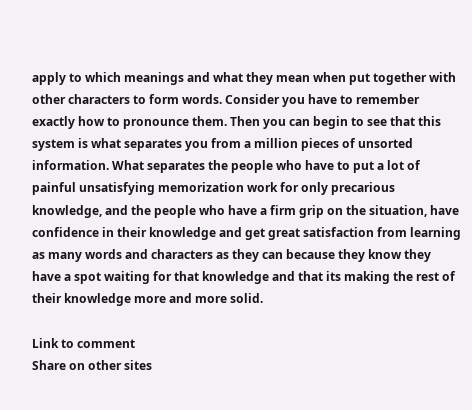apply to which meanings and what they mean when put together with other characters to form words. Consider you have to remember exactly how to pronounce them. Then you can begin to see that this system is what separates you from a million pieces of unsorted information. What separates the people who have to put a lot of painful unsatisfying memorization work for only precarious knowledge, and the people who have a firm grip on the situation, have confidence in their knowledge and get great satisfaction from learning as many words and characters as they can because they know they have a spot waiting for that knowledge and that its making the rest of their knowledge more and more solid.

Link to comment
Share on other sites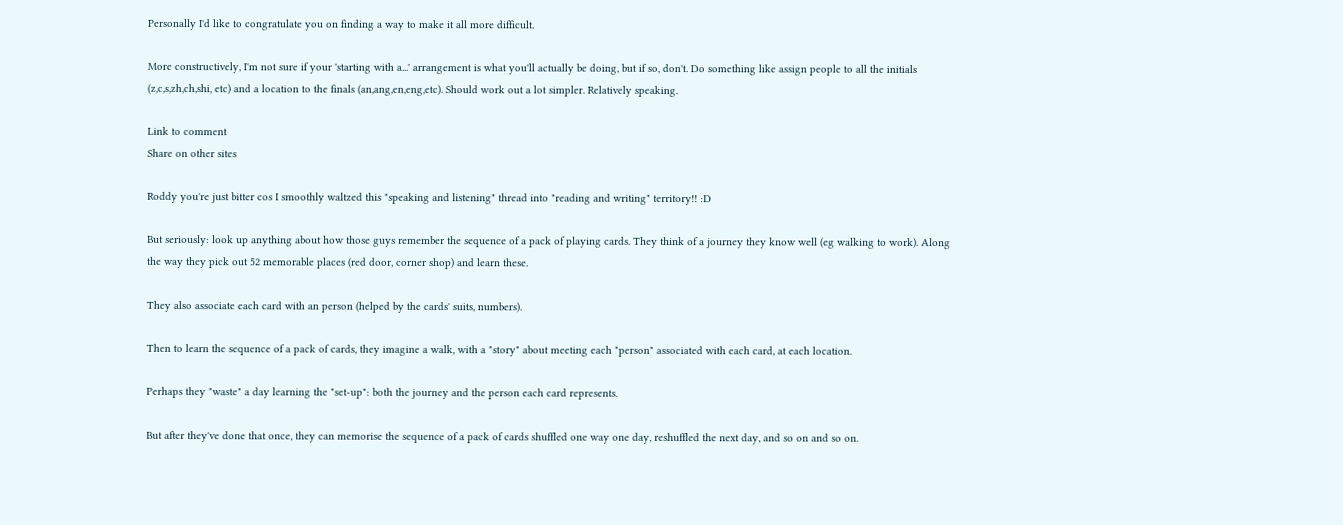Personally I'd like to congratulate you on finding a way to make it all more difficult.

More constructively, I'm not sure if your 'starting with a...' arrangement is what you'll actually be doing, but if so, don't. Do something like assign people to all the initials (z,c,s,zh,ch,shi, etc) and a location to the finals (an,ang,en,eng,etc). Should work out a lot simpler. Relatively speaking.

Link to comment
Share on other sites

Roddy you're just bitter cos I smoothly waltzed this "speaking and listening" thread into "reading and writing" territory!! :D

But seriously: look up anything about how those guys remember the sequence of a pack of playing cards. They think of a journey they know well (eg walking to work). Along the way they pick out 52 memorable places (red door, corner shop) and learn these.

They also associate each card with an person (helped by the cards' suits, numbers).

Then to learn the sequence of a pack of cards, they imagine a walk, with a "story" about meeting each "person" associated with each card, at each location.

Perhaps they "waste" a day learning the "set-up": both the journey and the person each card represents.

But after they've done that once, they can memorise the sequence of a pack of cards shuffled one way one day, reshuffled the next day, and so on and so on.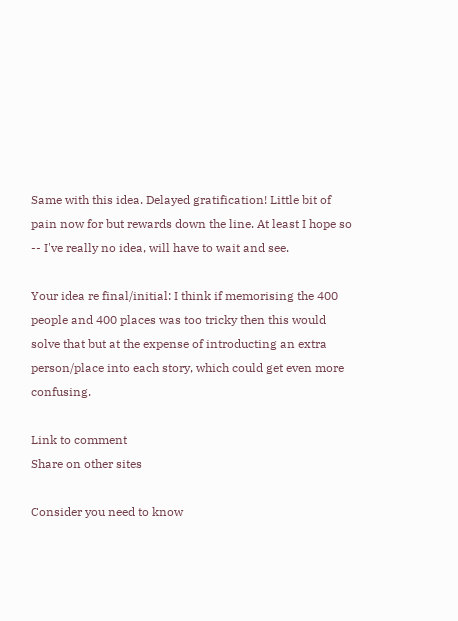Same with this idea. Delayed gratification! Little bit of pain now for but rewards down the line. At least I hope so -- I've really no idea, will have to wait and see.

Your idea re final/initial: I think if memorising the 400 people and 400 places was too tricky then this would solve that but at the expense of introducting an extra person/place into each story, which could get even more confusing.

Link to comment
Share on other sites

Consider you need to know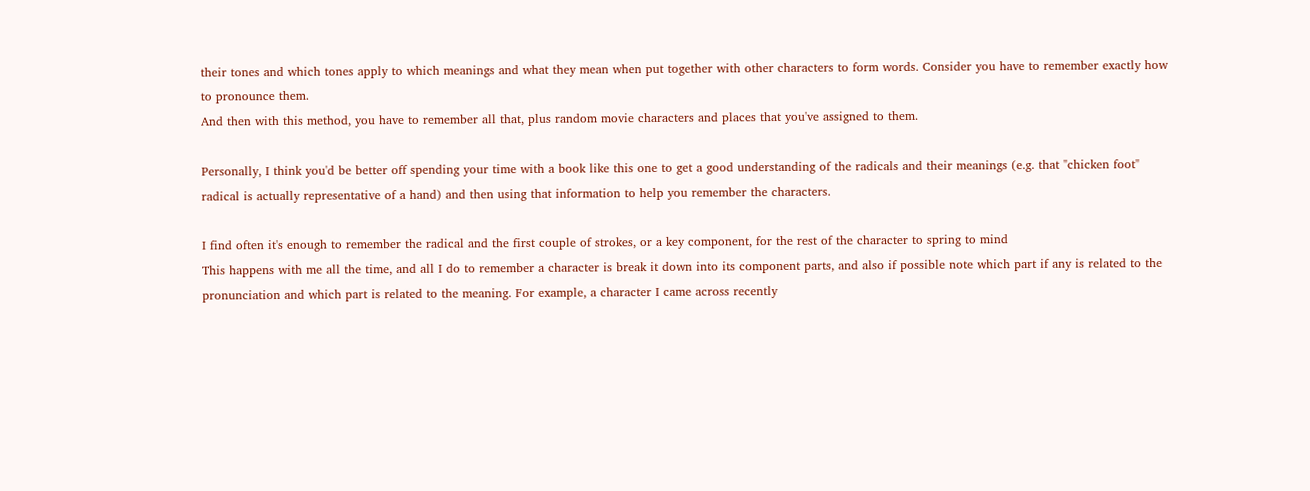their tones and which tones apply to which meanings and what they mean when put together with other characters to form words. Consider you have to remember exactly how to pronounce them.
And then with this method, you have to remember all that, plus random movie characters and places that you've assigned to them.

Personally, I think you'd be better off spending your time with a book like this one to get a good understanding of the radicals and their meanings (e.g. that "chicken foot" radical is actually representative of a hand) and then using that information to help you remember the characters.

I find often it's enough to remember the radical and the first couple of strokes, or a key component, for the rest of the character to spring to mind
This happens with me all the time, and all I do to remember a character is break it down into its component parts, and also if possible note which part if any is related to the pronunciation and which part is related to the meaning. For example, a character I came across recently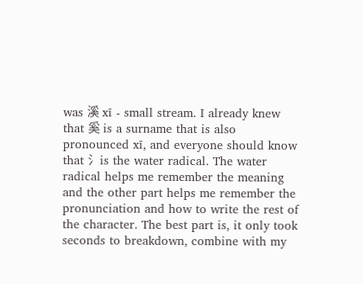was 溪 xī - small stream. I already knew that 奚 is a surname that is also pronounced xī, and everyone should know that 氵is the water radical. The water radical helps me remember the meaning and the other part helps me remember the pronunciation and how to write the rest of the character. The best part is, it only took seconds to breakdown, combine with my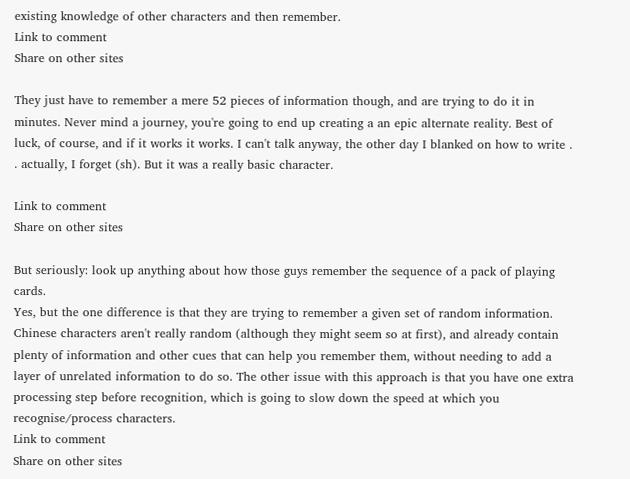existing knowledge of other characters and then remember.
Link to comment
Share on other sites

They just have to remember a mere 52 pieces of information though, and are trying to do it in minutes. Never mind a journey, you're going to end up creating a an epic alternate reality. Best of luck, of course, and if it works it works. I can't talk anyway, the other day I blanked on how to write . . actually, I forget (sh). But it was a really basic character.

Link to comment
Share on other sites

But seriously: look up anything about how those guys remember the sequence of a pack of playing cards.
Yes, but the one difference is that they are trying to remember a given set of random information. Chinese characters aren't really random (although they might seem so at first), and already contain plenty of information and other cues that can help you remember them, without needing to add a layer of unrelated information to do so. The other issue with this approach is that you have one extra processing step before recognition, which is going to slow down the speed at which you recognise/process characters.
Link to comment
Share on other sites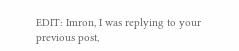EDIT: Imron, I was replying to your previous post,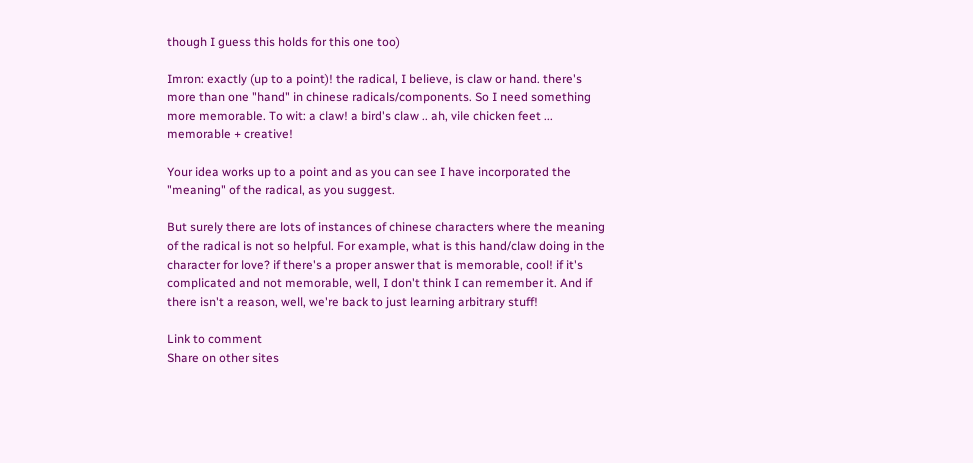though I guess this holds for this one too)

Imron: exactly (up to a point)! the radical, I believe, is claw or hand. there's more than one "hand" in chinese radicals/components. So I need something more memorable. To wit: a claw! a bird's claw .. ah, vile chicken feet ... memorable + creative!

Your idea works up to a point and as you can see I have incorporated the "meaning" of the radical, as you suggest.

But surely there are lots of instances of chinese characters where the meaning of the radical is not so helpful. For example, what is this hand/claw doing in the character for love? if there's a proper answer that is memorable, cool! if it's complicated and not memorable, well, I don't think I can remember it. And if there isn't a reason, well, we're back to just learning arbitrary stuff!

Link to comment
Share on other sites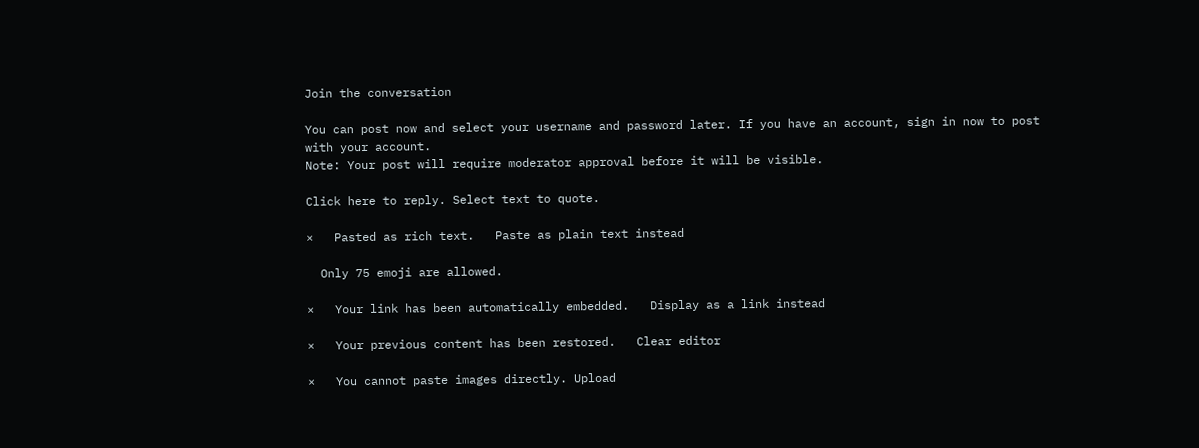Join the conversation

You can post now and select your username and password later. If you have an account, sign in now to post with your account.
Note: Your post will require moderator approval before it will be visible.

Click here to reply. Select text to quote.

×   Pasted as rich text.   Paste as plain text instead

  Only 75 emoji are allowed.

×   Your link has been automatically embedded.   Display as a link instead

×   Your previous content has been restored.   Clear editor

×   You cannot paste images directly. Upload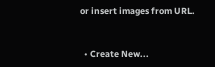or insert images from URL.


  • Create New...